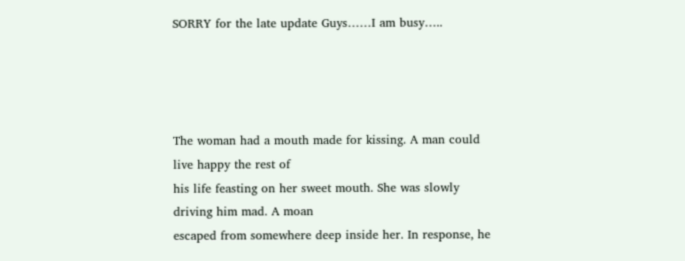SORRY for the late update Guys……I am busy…..




The woman had a mouth made for kissing. A man could live happy the rest of
his life feasting on her sweet mouth. She was slowly driving him mad. A moan
escaped from somewhere deep inside her. In response, he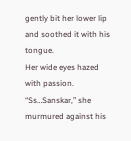gently bit her lower lip
and soothed it with his tongue.
Her wide eyes hazed with passion. “Ss…Sanskar,” she murmured against his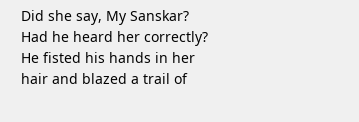Did she say, My Sanskar? Had he heard her correctly? He fisted his hands in her
hair and blazed a trail of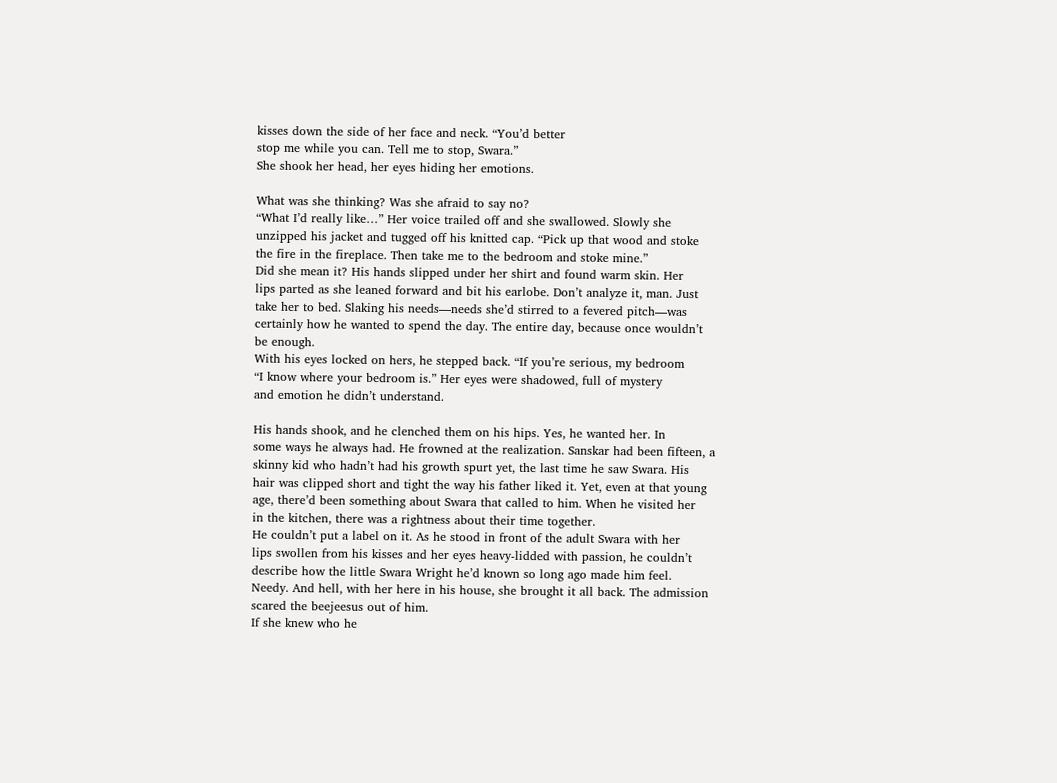kisses down the side of her face and neck. “You’d better
stop me while you can. Tell me to stop, Swara.”
She shook her head, her eyes hiding her emotions.

What was she thinking? Was she afraid to say no?
“What I’d really like…” Her voice trailed off and she swallowed. Slowly she
unzipped his jacket and tugged off his knitted cap. “Pick up that wood and stoke
the fire in the fireplace. Then take me to the bedroom and stoke mine.”
Did she mean it? His hands slipped under her shirt and found warm skin. Her
lips parted as she leaned forward and bit his earlobe. Don’t analyze it, man. Just
take her to bed. Slaking his needs—needs she’d stirred to a fevered pitch—was
certainly how he wanted to spend the day. The entire day, because once wouldn’t
be enough.
With his eyes locked on hers, he stepped back. “If you’re serious, my bedroom
“I know where your bedroom is.” Her eyes were shadowed, full of mystery
and emotion he didn’t understand.

His hands shook, and he clenched them on his hips. Yes, he wanted her. In
some ways he always had. He frowned at the realization. Sanskar had been fifteen, a
skinny kid who hadn’t had his growth spurt yet, the last time he saw Swara. His
hair was clipped short and tight the way his father liked it. Yet, even at that young
age, there’d been something about Swara that called to him. When he visited her
in the kitchen, there was a rightness about their time together.
He couldn’t put a label on it. As he stood in front of the adult Swara with her
lips swollen from his kisses and her eyes heavy-lidded with passion, he couldn’t
describe how the little Swara Wright he’d known so long ago made him feel.
Needy. And hell, with her here in his house, she brought it all back. The admission
scared the beejeesus out of him.
If she knew who he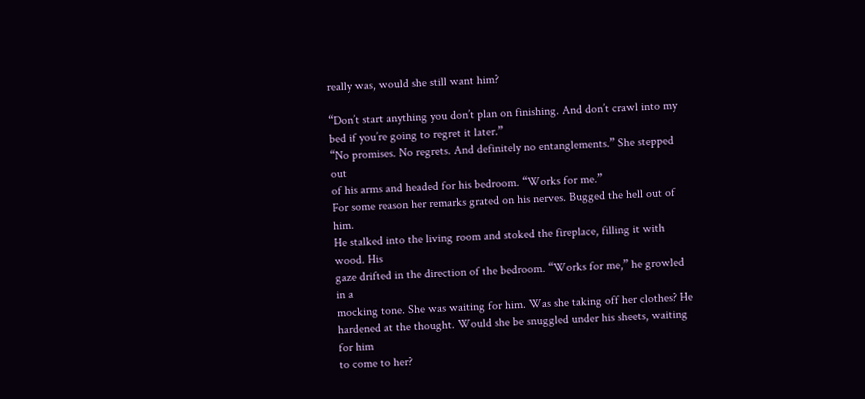really was, would she still want him?

“Don’t start anything you don’t plan on finishing. And don’t crawl into my
bed if you’re going to regret it later.”
“No promises. No regrets. And definitely no entanglements.” She stepped out
of his arms and headed for his bedroom. “Works for me.”
For some reason her remarks grated on his nerves. Bugged the hell out of him.
He stalked into the living room and stoked the fireplace, filling it with wood. His
gaze drifted in the direction of the bedroom. “Works for me,” he growled in a
mocking tone. She was waiting for him. Was she taking off her clothes? He
hardened at the thought. Would she be snuggled under his sheets, waiting for him
to come to her?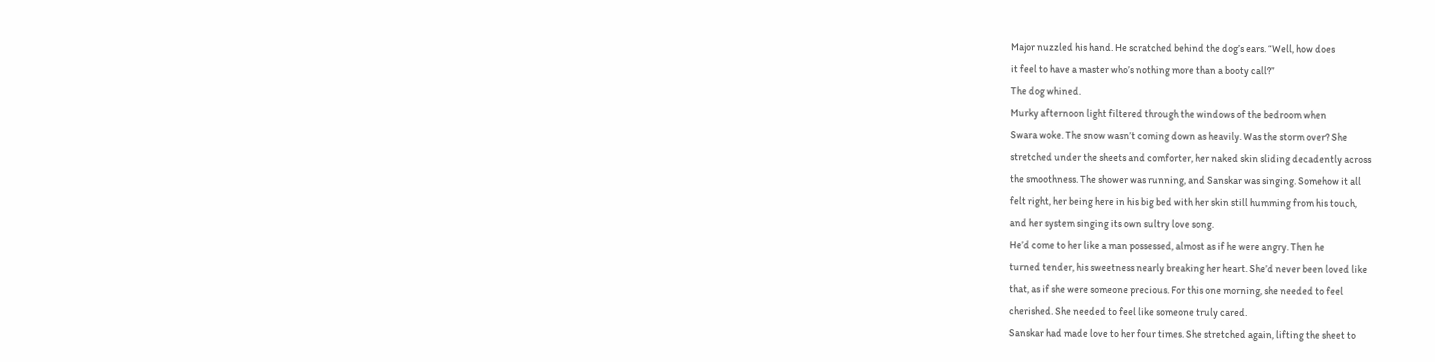Major nuzzled his hand. He scratched behind the dog’s ears. “Well, how does
it feel to have a master who’s nothing more than a booty call?”
The dog whined.
Murky afternoon light filtered through the windows of the bedroom when
Swara woke. The snow wasn’t coming down as heavily. Was the storm over? She
stretched under the sheets and comforter, her naked skin sliding decadently across
the smoothness. The shower was running, and Sanskar was singing. Somehow it all
felt right, her being here in his big bed with her skin still humming from his touch,
and her system singing its own sultry love song.
He’d come to her like a man possessed, almost as if he were angry. Then he
turned tender, his sweetness nearly breaking her heart. She’d never been loved like
that, as if she were someone precious. For this one morning, she needed to feel
cherished. She needed to feel like someone truly cared.
Sanskar had made love to her four times. She stretched again, lifting the sheet to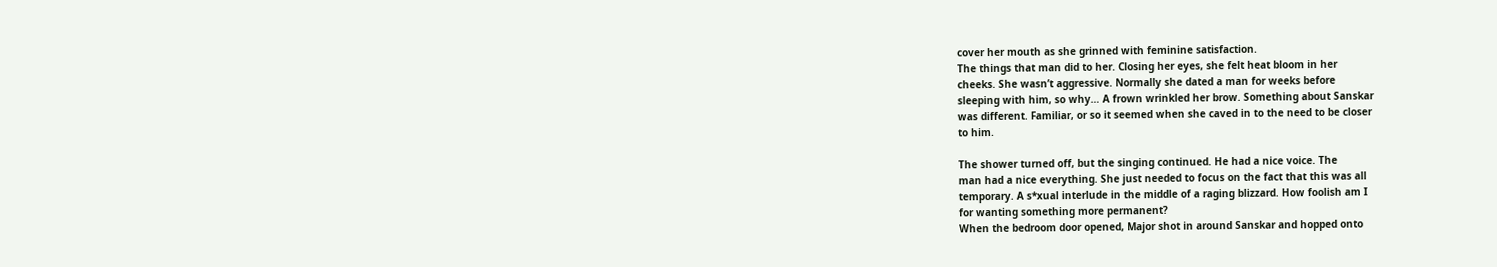cover her mouth as she grinned with feminine satisfaction.
The things that man did to her. Closing her eyes, she felt heat bloom in her
cheeks. She wasn’t aggressive. Normally she dated a man for weeks before
sleeping with him, so why… A frown wrinkled her brow. Something about Sanskar
was different. Familiar, or so it seemed when she caved in to the need to be closer
to him.

The shower turned off, but the singing continued. He had a nice voice. The
man had a nice everything. She just needed to focus on the fact that this was all
temporary. A s*xual interlude in the middle of a raging blizzard. How foolish am I
for wanting something more permanent?
When the bedroom door opened, Major shot in around Sanskar and hopped onto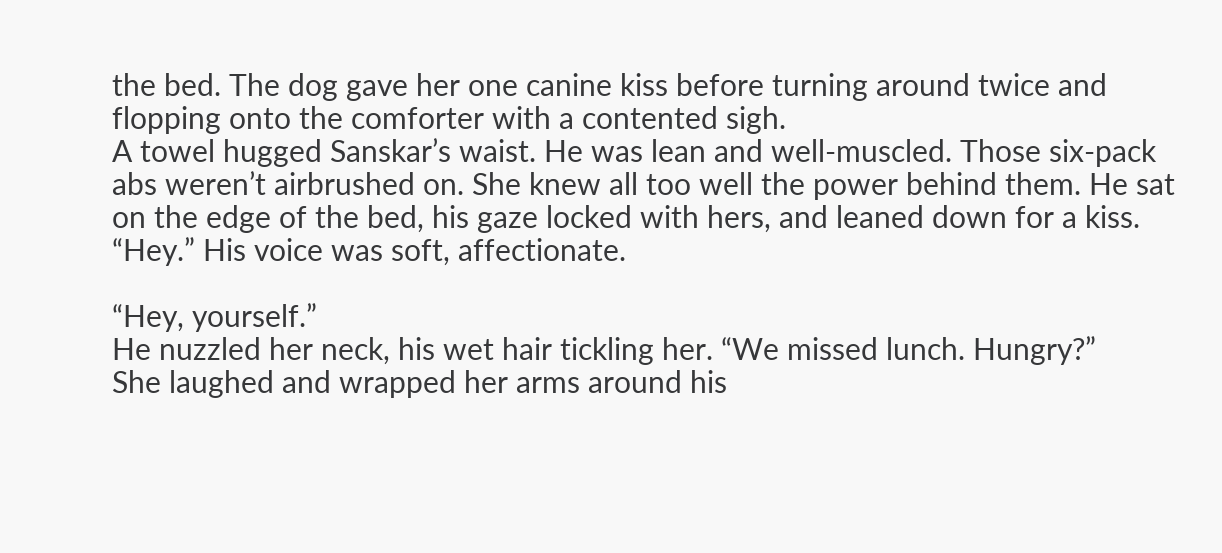the bed. The dog gave her one canine kiss before turning around twice and
flopping onto the comforter with a contented sigh.
A towel hugged Sanskar’s waist. He was lean and well-muscled. Those six-pack
abs weren’t airbrushed on. She knew all too well the power behind them. He sat
on the edge of the bed, his gaze locked with hers, and leaned down for a kiss.
“Hey.” His voice was soft, affectionate.

“Hey, yourself.”
He nuzzled her neck, his wet hair tickling her. “We missed lunch. Hungry?”
She laughed and wrapped her arms around his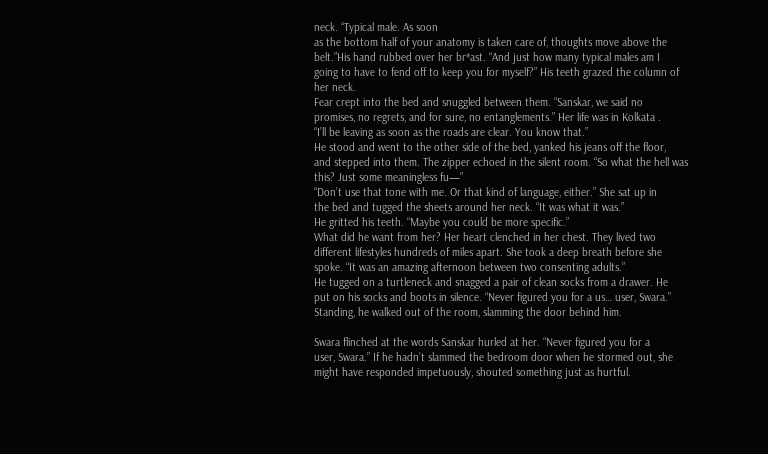neck. “Typical male. As soon
as the bottom half of your anatomy is taken care of, thoughts move above the
belt.”His hand rubbed over her br*ast. “And just how many typical males am I
going to have to fend off to keep you for myself?” His teeth grazed the column of
her neck.
Fear crept into the bed and snuggled between them. “Sanskar, we said no
promises, no regrets, and for sure, no entanglements.” Her life was in Kolkata .
“I’ll be leaving as soon as the roads are clear. You know that.”
He stood and went to the other side of the bed, yanked his jeans off the floor,
and stepped into them. The zipper echoed in the silent room. “So what the hell was
this? Just some meaningless fu—”
“Don’t use that tone with me. Or that kind of language, either.” She sat up in
the bed and tugged the sheets around her neck. “It was what it was.”
He gritted his teeth. “Maybe you could be more specific.”
What did he want from her? Her heart clenched in her chest. They lived two
different lifestyles hundreds of miles apart. She took a deep breath before she
spoke. “It was an amazing afternoon between two consenting adults.”
He tugged on a turtleneck and snagged a pair of clean socks from a drawer. He
put on his socks and boots in silence. “Never figured you for a us… user, Swara.”
Standing, he walked out of the room, slamming the door behind him.

Swara flinched at the words Sanskar hurled at her. “Never figured you for a
user, Swara.” If he hadn’t slammed the bedroom door when he stormed out, she
might have responded impetuously, shouted something just as hurtful.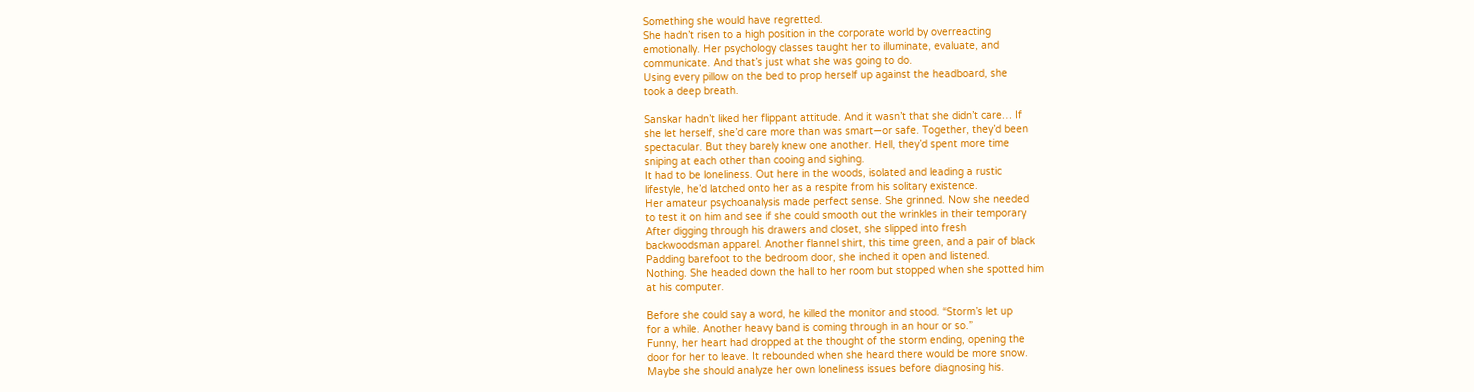Something she would have regretted.
She hadn’t risen to a high position in the corporate world by overreacting
emotionally. Her psychology classes taught her to illuminate, evaluate, and
communicate. And that’s just what she was going to do.
Using every pillow on the bed to prop herself up against the headboard, she
took a deep breath.

Sanskar hadn’t liked her flippant attitude. And it wasn’t that she didn’t care… If
she let herself, she’d care more than was smart—or safe. Together, they’d been
spectacular. But they barely knew one another. Hell, they’d spent more time
sniping at each other than cooing and sighing.
It had to be loneliness. Out here in the woods, isolated and leading a rustic
lifestyle, he’d latched onto her as a respite from his solitary existence.
Her amateur psychoanalysis made perfect sense. She grinned. Now she needed
to test it on him and see if she could smooth out the wrinkles in their temporary
After digging through his drawers and closet, she slipped into fresh
backwoodsman apparel. Another flannel shirt, this time green, and a pair of black
Padding barefoot to the bedroom door, she inched it open and listened.
Nothing. She headed down the hall to her room but stopped when she spotted him
at his computer.

Before she could say a word, he killed the monitor and stood. “Storm’s let up
for a while. Another heavy band is coming through in an hour or so.”
Funny, her heart had dropped at the thought of the storm ending, opening the
door for her to leave. It rebounded when she heard there would be more snow.
Maybe she should analyze her own loneliness issues before diagnosing his.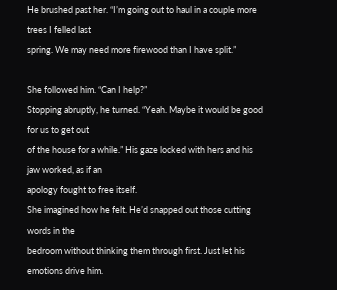He brushed past her. “I’m going out to haul in a couple more trees I felled last
spring. We may need more firewood than I have split.”

She followed him. “Can I help?”
Stopping abruptly, he turned. “Yeah. Maybe it would be good for us to get out
of the house for a while.” His gaze locked with hers and his jaw worked, as if an
apology fought to free itself.
She imagined how he felt. He’d snapped out those cutting words in the
bedroom without thinking them through first. Just let his emotions drive him.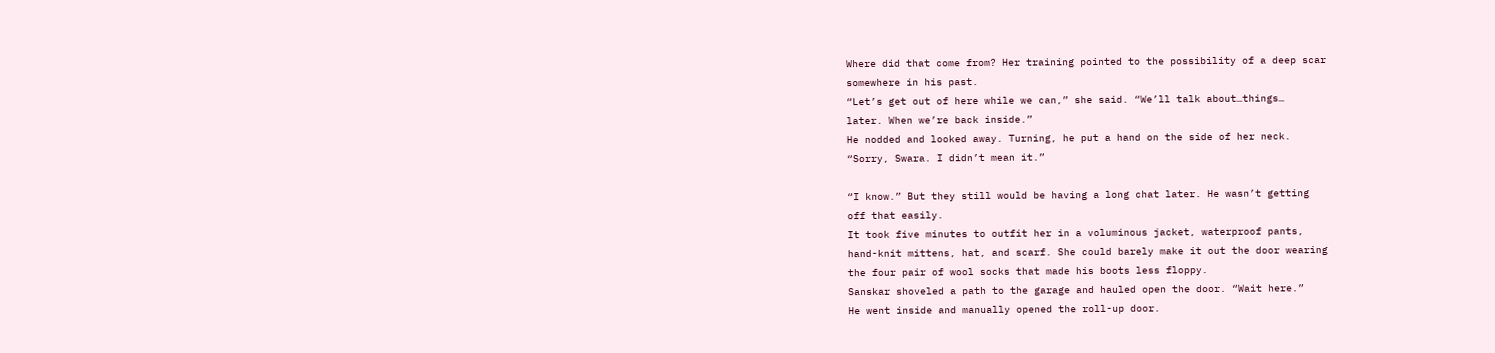Where did that come from? Her training pointed to the possibility of a deep scar
somewhere in his past.
“Let’s get out of here while we can,” she said. “We’ll talk about…things…
later. When we’re back inside.”
He nodded and looked away. Turning, he put a hand on the side of her neck.
“Sorry, Swara. I didn’t mean it.”

“I know.” But they still would be having a long chat later. He wasn’t getting
off that easily.
It took five minutes to outfit her in a voluminous jacket, waterproof pants,
hand-knit mittens, hat, and scarf. She could barely make it out the door wearing
the four pair of wool socks that made his boots less floppy.
Sanskar shoveled a path to the garage and hauled open the door. “Wait here.”
He went inside and manually opened the roll-up door.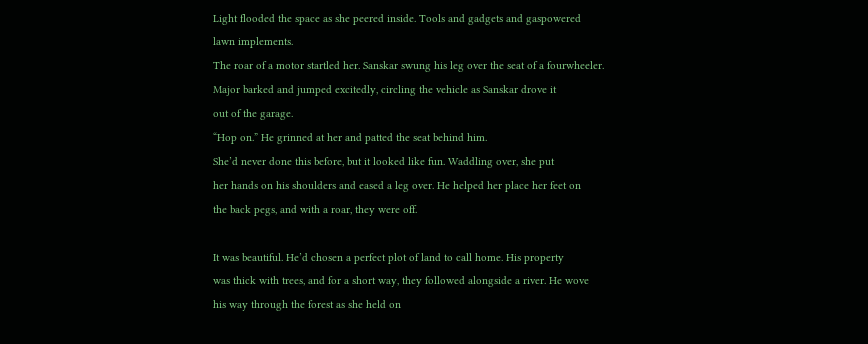Light flooded the space as she peered inside. Tools and gadgets and gaspowered
lawn implements.
The roar of a motor startled her. Sanskar swung his leg over the seat of a fourwheeler.
Major barked and jumped excitedly, circling the vehicle as Sanskar drove it
out of the garage.
“Hop on.” He grinned at her and patted the seat behind him.
She’d never done this before, but it looked like fun. Waddling over, she put
her hands on his shoulders and eased a leg over. He helped her place her feet on
the back pegs, and with a roar, they were off.

It was beautiful. He’d chosen a perfect plot of land to call home. His property
was thick with trees, and for a short way, they followed alongside a river. He wove
his way through the forest as she held on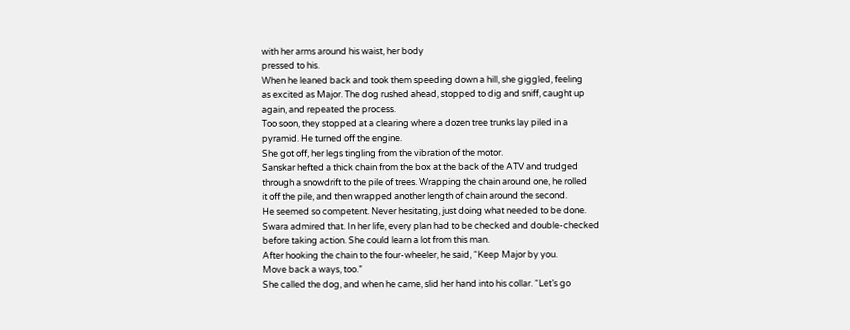with her arms around his waist, her body
pressed to his.
When he leaned back and took them speeding down a hill, she giggled, feeling
as excited as Major. The dog rushed ahead, stopped to dig and sniff, caught up
again, and repeated the process.
Too soon, they stopped at a clearing where a dozen tree trunks lay piled in a
pyramid. He turned off the engine.
She got off, her legs tingling from the vibration of the motor.
Sanskar hefted a thick chain from the box at the back of the ATV and trudged
through a snowdrift to the pile of trees. Wrapping the chain around one, he rolled
it off the pile, and then wrapped another length of chain around the second.
He seemed so competent. Never hesitating, just doing what needed to be done.
Swara admired that. In her life, every plan had to be checked and double-checked
before taking action. She could learn a lot from this man.
After hooking the chain to the four-wheeler, he said, “Keep Major by you.
Move back a ways, too.”
She called the dog, and when he came, slid her hand into his collar. “Let’s go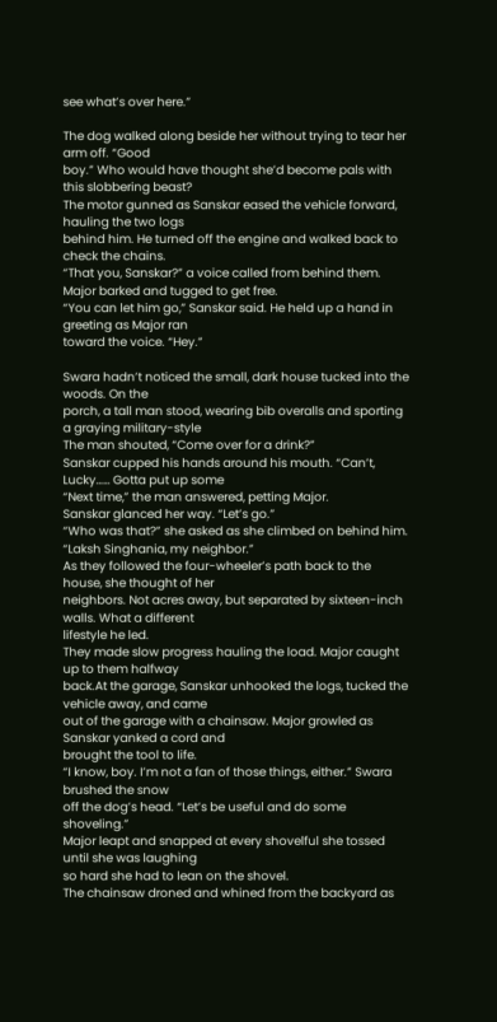see what’s over here.”

The dog walked along beside her without trying to tear her arm off. “Good
boy.” Who would have thought she’d become pals with this slobbering beast?
The motor gunned as Sanskar eased the vehicle forward, hauling the two logs
behind him. He turned off the engine and walked back to check the chains.
“That you, Sanskar?” a voice called from behind them.
Major barked and tugged to get free.
“You can let him go,” Sanskar said. He held up a hand in greeting as Major ran
toward the voice. “Hey.”

Swara hadn’t noticed the small, dark house tucked into the woods. On the
porch, a tall man stood, wearing bib overalls and sporting a graying military-style
The man shouted, “Come over for a drink?”
Sanskar cupped his hands around his mouth. “Can’t, Lucky…… Gotta put up some
“Next time,” the man answered, petting Major.
Sanskar glanced her way. “Let’s go.”
“Who was that?” she asked as she climbed on behind him.
“Laksh Singhania, my neighbor.”
As they followed the four-wheeler’s path back to the house, she thought of her
neighbors. Not acres away, but separated by sixteen-inch walls. What a different
lifestyle he led.
They made slow progress hauling the load. Major caught up to them halfway
back.At the garage, Sanskar unhooked the logs, tucked the vehicle away, and came
out of the garage with a chainsaw. Major growled as Sanskar yanked a cord and
brought the tool to life.
“I know, boy. I’m not a fan of those things, either.” Swara brushed the snow
off the dog’s head. “Let’s be useful and do some shoveling.”
Major leapt and snapped at every shovelful she tossed until she was laughing
so hard she had to lean on the shovel.
The chainsaw droned and whined from the backyard as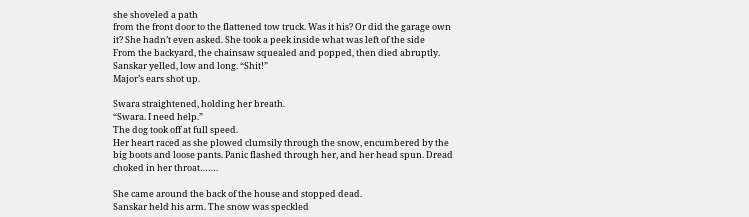she shoveled a path
from the front door to the flattened tow truck. Was it his? Or did the garage own
it? She hadn’t even asked. She took a peek inside what was left of the side
From the backyard, the chainsaw squealed and popped, then died abruptly.
Sanskar yelled, low and long. “Shit!”
Major’s ears shot up.

Swara straightened, holding her breath.
“Swara. I need help.”
The dog took off at full speed.
Her heart raced as she plowed clumsily through the snow, encumbered by the
big boots and loose pants. Panic flashed through her, and her head spun. Dread
choked in her throat…….

She came around the back of the house and stopped dead.
Sanskar held his arm. The snow was speckled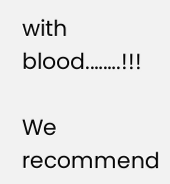with blood.…….!!!

We recommend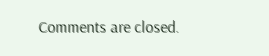Comments are closed.